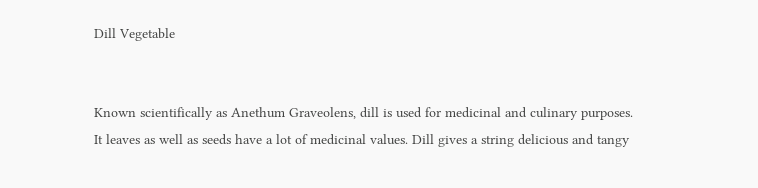Dill Vegetable


Known scientifically as Anethum Graveolens, dill is used for medicinal and culinary purposes. It leaves as well as seeds have a lot of medicinal values. Dill gives a string delicious and tangy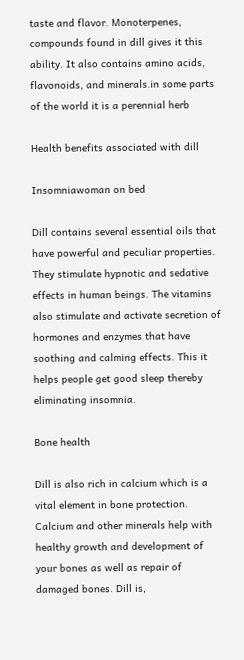taste and flavor. Monoterpenes, compounds found in dill gives it this ability. It also contains amino acids, flavonoids, and minerals.in some parts of the world it is a perennial herb

Health benefits associated with dill

Insomniawoman on bed

Dill contains several essential oils that have powerful and peculiar properties. They stimulate hypnotic and sedative effects in human beings. The vitamins also stimulate and activate secretion of hormones and enzymes that have soothing and calming effects. This it helps people get good sleep thereby eliminating insomnia.

Bone health

Dill is also rich in calcium which is a vital element in bone protection. Calcium and other minerals help with healthy growth and development of your bones as well as repair of damaged bones. Dill is,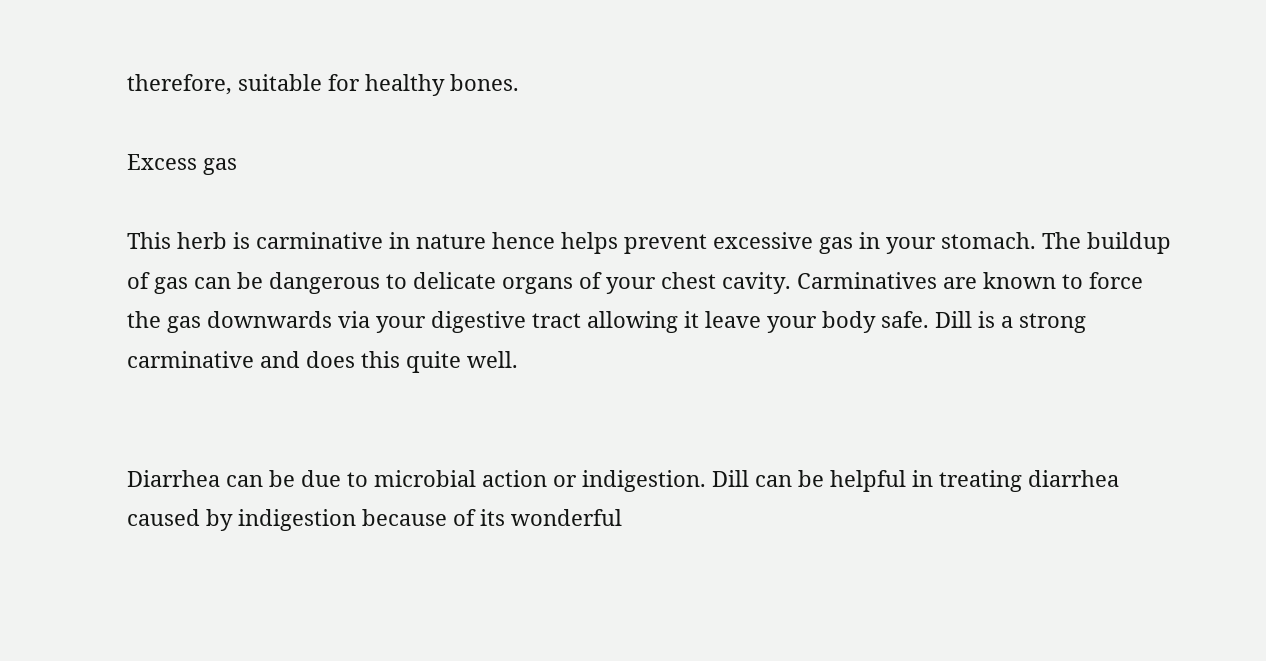therefore, suitable for healthy bones.

Excess gas

This herb is carminative in nature hence helps prevent excessive gas in your stomach. The buildup of gas can be dangerous to delicate organs of your chest cavity. Carminatives are known to force the gas downwards via your digestive tract allowing it leave your body safe. Dill is a strong carminative and does this quite well.


Diarrhea can be due to microbial action or indigestion. Dill can be helpful in treating diarrhea caused by indigestion because of its wonderful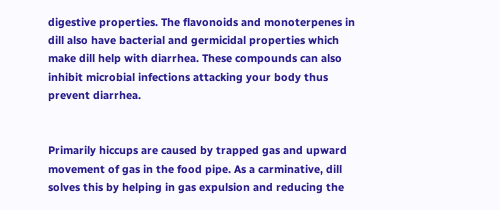digestive properties. The flavonoids and monoterpenes in dill also have bacterial and germicidal properties which make dill help with diarrhea. These compounds can also inhibit microbial infections attacking your body thus prevent diarrhea.


Primarily hiccups are caused by trapped gas and upward movement of gas in the food pipe. As a carminative, dill solves this by helping in gas expulsion and reducing the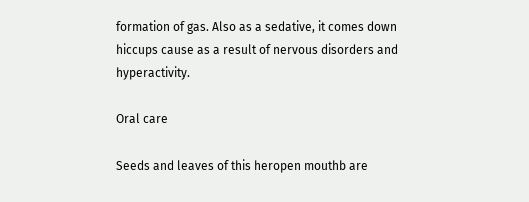formation of gas. Also as a sedative, it comes down hiccups cause as a result of nervous disorders and hyperactivity.

Oral care

Seeds and leaves of this heropen mouthb are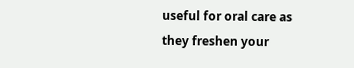useful for oral care as they freshen your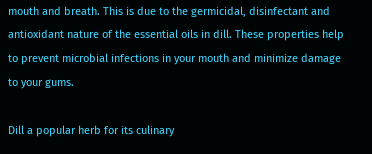mouth and breath. This is due to the germicidal, disinfectant and antioxidant nature of the essential oils in dill. These properties help to prevent microbial infections in your mouth and minimize damage to your gums.

Dill a popular herb for its culinary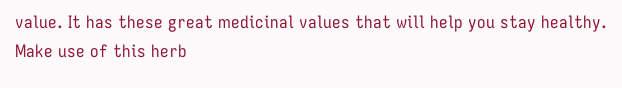value. It has these great medicinal values that will help you stay healthy. Make use of this herb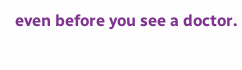even before you see a doctor.